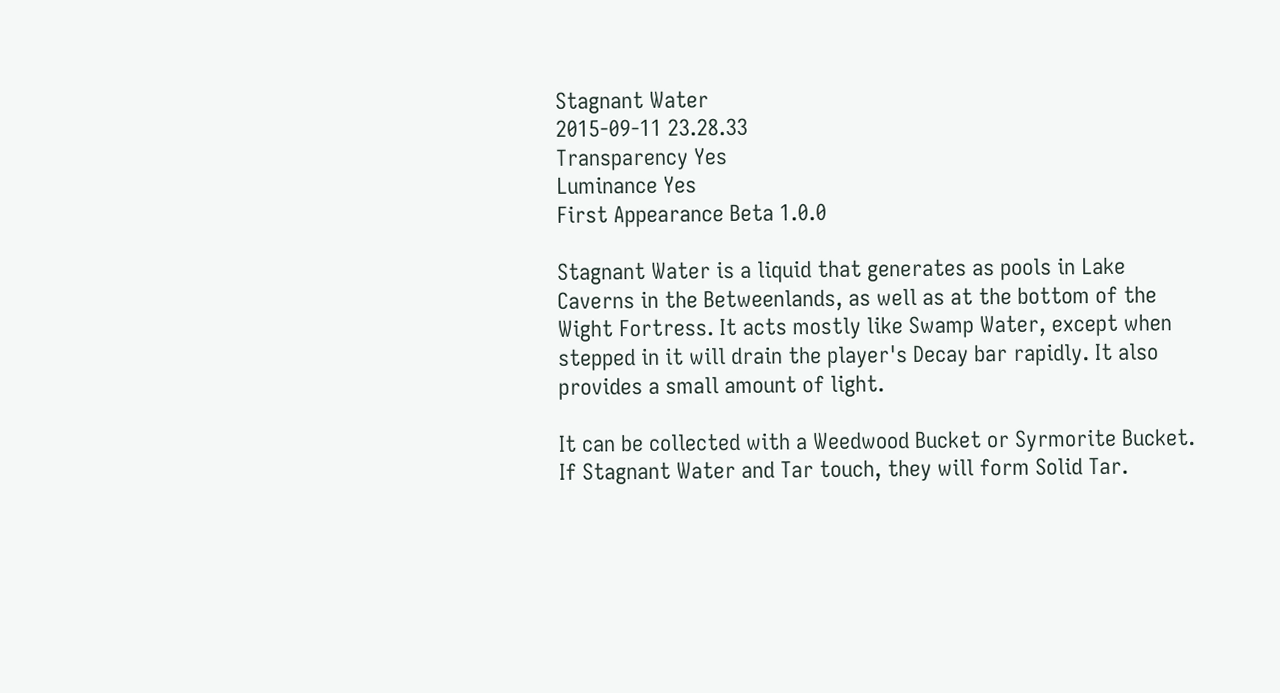Stagnant Water
2015-09-11 23.28.33
Transparency Yes
Luminance Yes
First Appearance Beta 1.0.0

Stagnant Water is a liquid that generates as pools in Lake Caverns in the Betweenlands, as well as at the bottom of the Wight Fortress. It acts mostly like Swamp Water, except when stepped in it will drain the player's Decay bar rapidly. It also provides a small amount of light.

It can be collected with a Weedwood Bucket or Syrmorite Bucket. If Stagnant Water and Tar touch, they will form Solid Tar.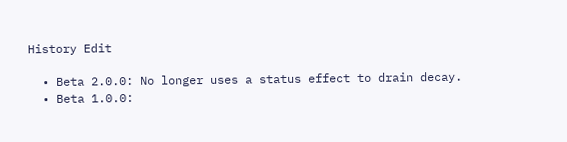History Edit

  • Beta 2.0.0: No longer uses a status effect to drain decay.
  • Beta 1.0.0: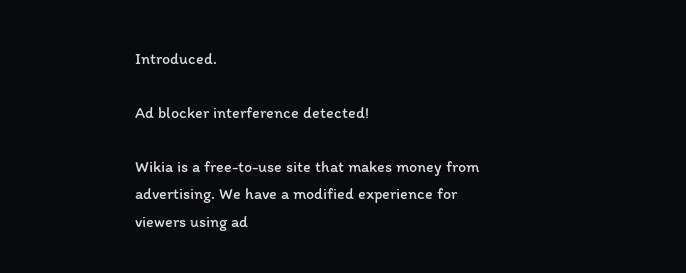Introduced.

Ad blocker interference detected!

Wikia is a free-to-use site that makes money from advertising. We have a modified experience for viewers using ad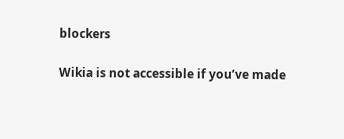blockers

Wikia is not accessible if you’ve made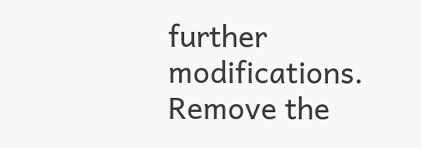further modifications. Remove the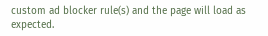custom ad blocker rule(s) and the page will load as expected.